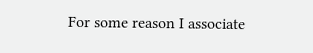For some reason I associate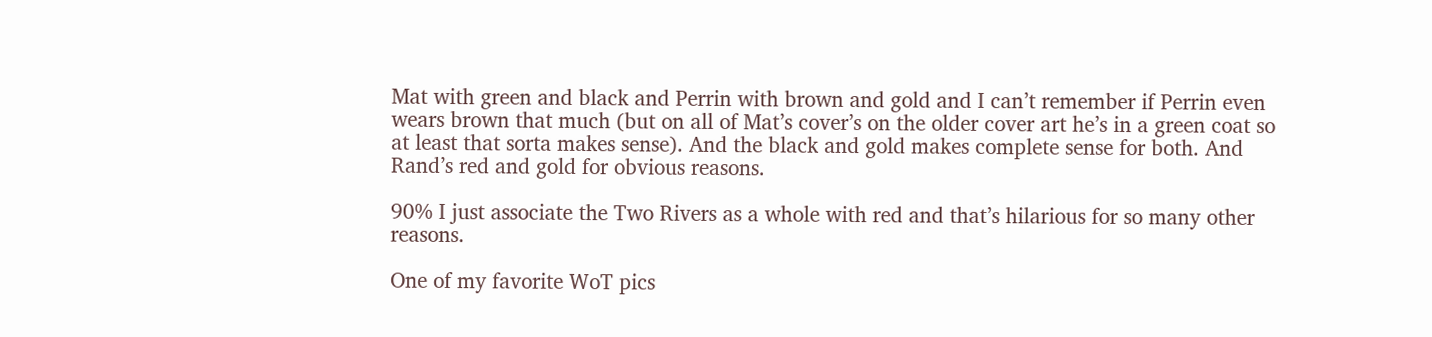Mat with green and black and Perrin with brown and gold and I can’t remember if Perrin even wears brown that much (but on all of Mat’s cover’s on the older cover art he’s in a green coat so at least that sorta makes sense). And the black and gold makes complete sense for both. And Rand’s red and gold for obvious reasons.

90% I just associate the Two Rivers as a whole with red and that’s hilarious for so many other reasons.

One of my favorite WoT pics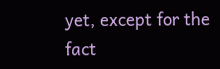yet, except for the fact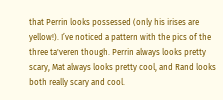that Perrin looks possessed (only his irises are yellow!). I’ve noticed a pattern with the pics of the three ta'veren though. Perrin always looks pretty scary, Mat always looks pretty cool, and Rand looks both really scary and cool.